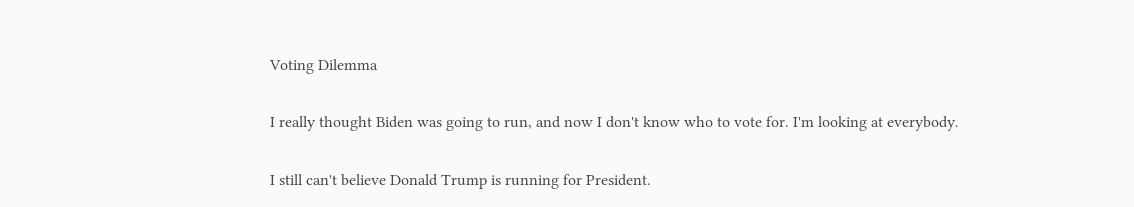Voting Dilemma

I really thought Biden was going to run, and now I don't know who to vote for. I'm looking at everybody.

I still can't believe Donald Trump is running for President.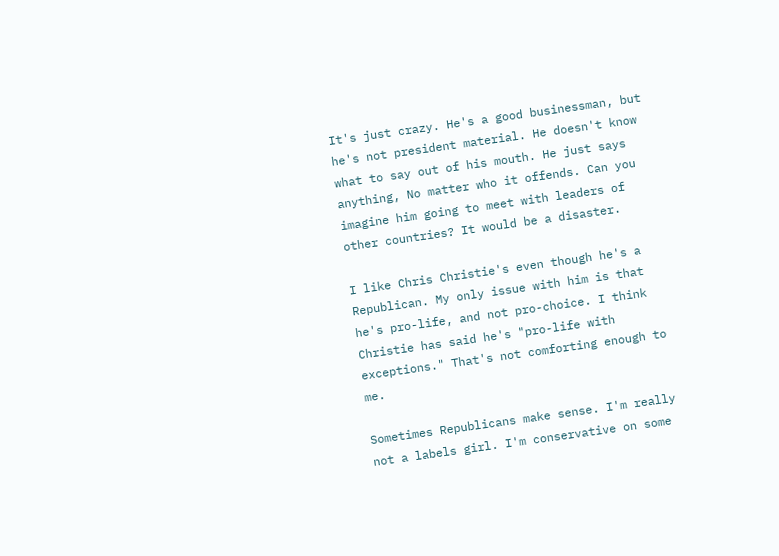It's just crazy. He's a good businessman, but he's not president material. He doesn't know what to say out of his mouth. He just says anything, No matter who it offends. Can you imagine him going to meet with leaders of other countries? It would be a disaster.

I like Chris Christie's even though he's a Republican. My only issue with him is that he's pro-life, and not pro-choice. I think Christie has said he's "pro-life with exceptions." That's not comforting enough to me.

Sometimes Republicans make sense. I'm really not a labels girl. I'm conservative on some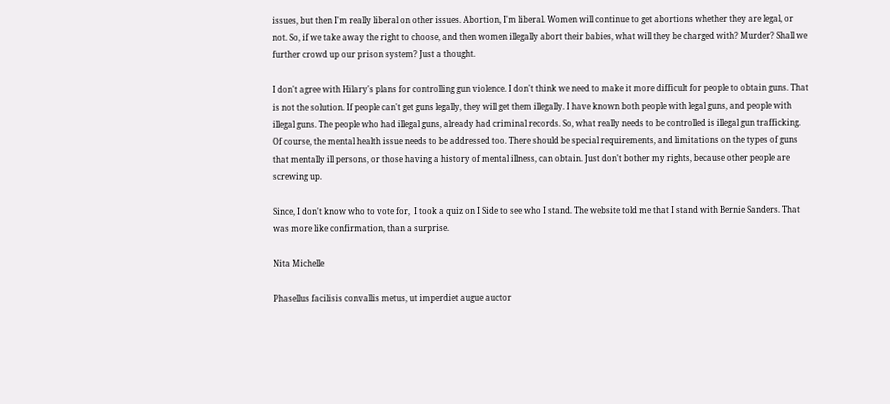issues, but then I'm really liberal on other issues. Abortion, I'm liberal. Women will continue to get abortions whether they are legal, or not. So, if we take away the right to choose, and then women illegally abort their babies, what will they be charged with? Murder? Shall we further crowd up our prison system? Just a thought.

I don't agree with Hilary's plans for controlling gun violence. I don't think we need to make it more difficult for people to obtain guns. That is not the solution. If people can't get guns legally, they will get them illegally. I have known both people with legal guns, and people with illegal guns. The people who had illegal guns, already had criminal records. So, what really needs to be controlled is illegal gun trafficking. Of course, the mental health issue needs to be addressed too. There should be special requirements, and limitations on the types of guns that mentally ill persons, or those having a history of mental illness, can obtain. Just don't bother my rights, because other people are screwing up.

Since, I don't know who to vote for,  I took a quiz on I Side to see who I stand. The website told me that I stand with Bernie Sanders. That was more like confirmation, than a surprise.

Nita Michelle

Phasellus facilisis convallis metus, ut imperdiet augue auctor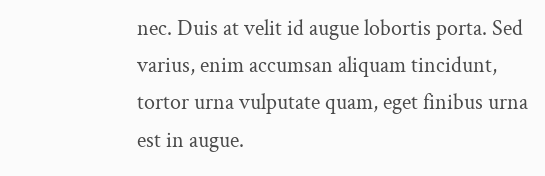nec. Duis at velit id augue lobortis porta. Sed varius, enim accumsan aliquam tincidunt, tortor urna vulputate quam, eget finibus urna est in augue.